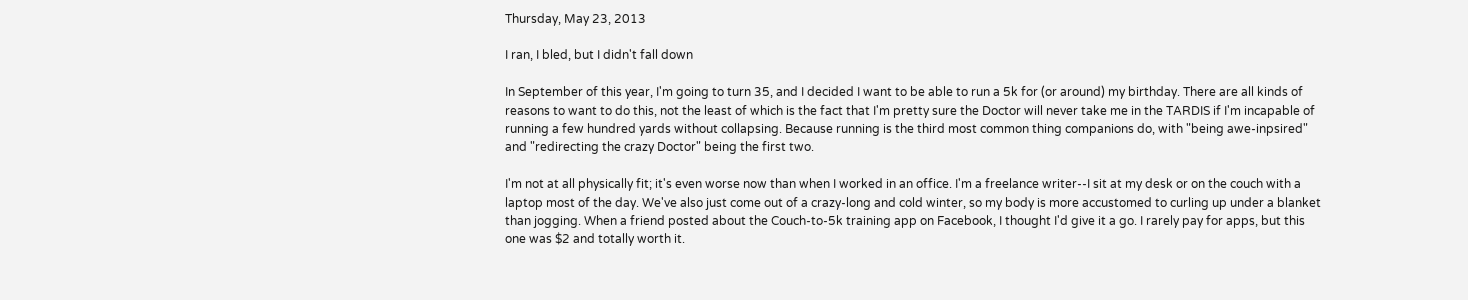Thursday, May 23, 2013

I ran, I bled, but I didn't fall down

In September of this year, I'm going to turn 35, and I decided I want to be able to run a 5k for (or around) my birthday. There are all kinds of reasons to want to do this, not the least of which is the fact that I'm pretty sure the Doctor will never take me in the TARDIS if I'm incapable of running a few hundred yards without collapsing. Because running is the third most common thing companions do, with "being awe-inpsired" and "redirecting the crazy Doctor" being the first two.

I'm not at all physically fit; it's even worse now than when I worked in an office. I'm a freelance writer--I sit at my desk or on the couch with a laptop most of the day. We've also just come out of a crazy-long and cold winter, so my body is more accustomed to curling up under a blanket than jogging. When a friend posted about the Couch-to-5k training app on Facebook, I thought I'd give it a go. I rarely pay for apps, but this one was $2 and totally worth it.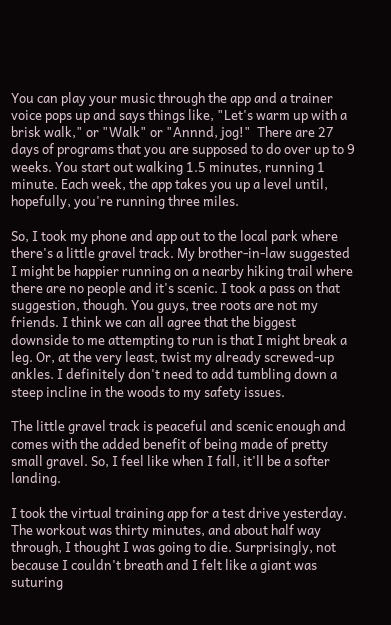You can play your music through the app and a trainer voice pops up and says things like, "Let's warm up with a brisk walk," or "Walk" or "Annnd, jog!"  There are 27 days of programs that you are supposed to do over up to 9 weeks. You start out walking 1.5 minutes, running 1 minute. Each week, the app takes you up a level until, hopefully, you're running three miles.

So, I took my phone and app out to the local park where there's a little gravel track. My brother-in-law suggested I might be happier running on a nearby hiking trail where there are no people and it's scenic. I took a pass on that suggestion, though. You guys, tree roots are not my friends. I think we can all agree that the biggest downside to me attempting to run is that I might break a leg. Or, at the very least, twist my already screwed-up ankles. I definitely don't need to add tumbling down a steep incline in the woods to my safety issues.

The little gravel track is peaceful and scenic enough and comes with the added benefit of being made of pretty small gravel. So, I feel like when I fall, it'll be a softer landing.

I took the virtual training app for a test drive yesterday. The workout was thirty minutes, and about half way through, I thought I was going to die. Surprisingly, not because I couldn't breath and I felt like a giant was suturing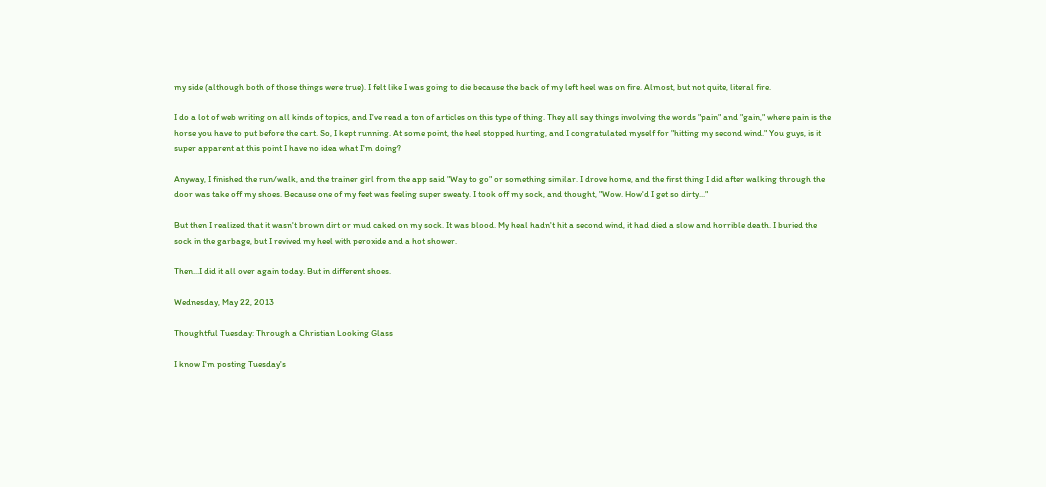my side (although both of those things were true). I felt like I was going to die because the back of my left heel was on fire. Almost, but not quite, literal fire.

I do a lot of web writing on all kinds of topics, and I've read a ton of articles on this type of thing. They all say things involving the words "pain" and "gain," where pain is the horse you have to put before the cart. So, I kept running. At some point, the heel stopped hurting, and I congratulated myself for "hitting my second wind." You guys, is it super apparent at this point I have no idea what I'm doing?

Anyway, I finished the run/walk, and the trainer girl from the app said "Way to go" or something similar. I drove home, and the first thing I did after walking through the door was take off my shoes. Because one of my feet was feeling super sweaty. I took off my sock, and thought, "Wow. How'd I get so dirty..."

But then I realized that it wasn't brown dirt or mud caked on my sock. It was blood. My heal hadn't hit a second wind, it had died a slow and horrible death. I buried the sock in the garbage, but I revived my heel with peroxide and a hot shower.

Then...I did it all over again today. But in different shoes.

Wednesday, May 22, 2013

Thoughtful Tuesday: Through a Christian Looking Glass

I know I'm posting Tuesday's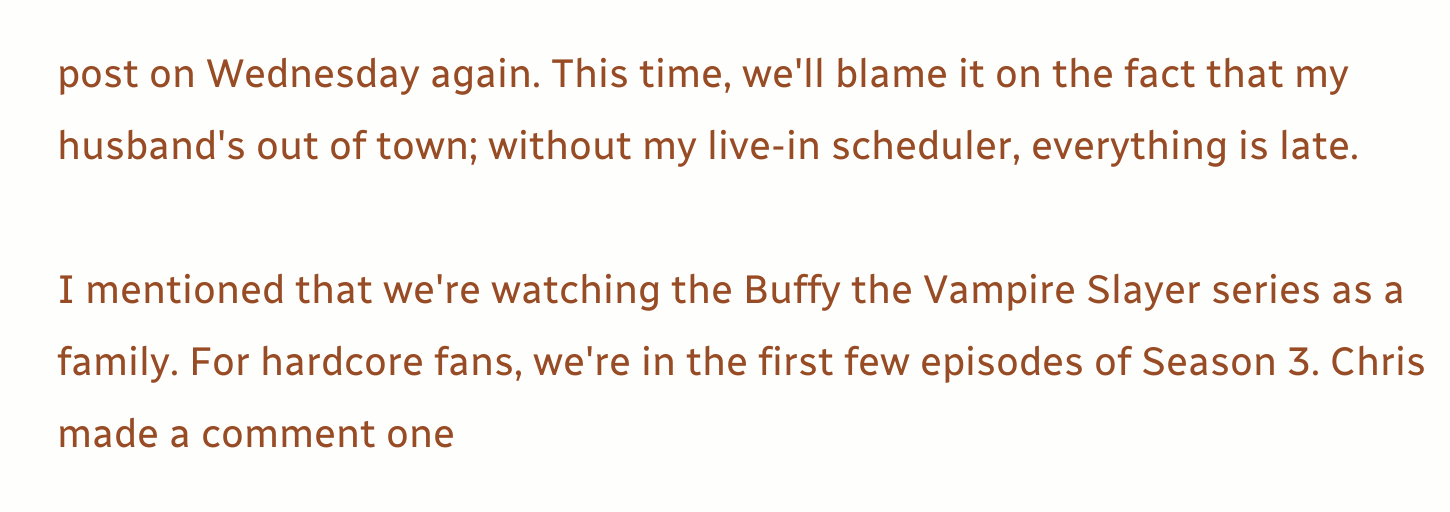post on Wednesday again. This time, we'll blame it on the fact that my husband's out of town; without my live-in scheduler, everything is late.

I mentioned that we're watching the Buffy the Vampire Slayer series as a family. For hardcore fans, we're in the first few episodes of Season 3. Chris made a comment one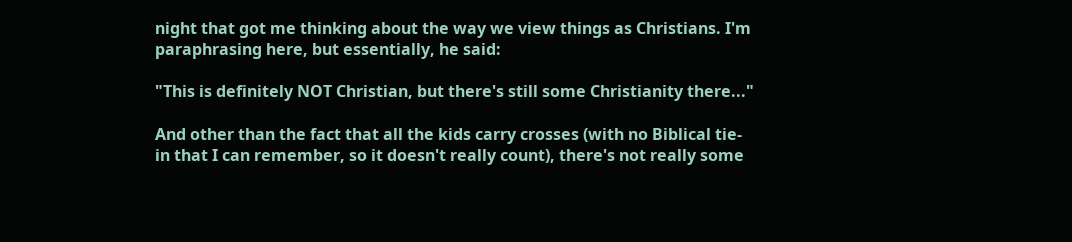night that got me thinking about the way we view things as Christians. I'm paraphrasing here, but essentially, he said:

"This is definitely NOT Christian, but there's still some Christianity there..."

And other than the fact that all the kids carry crosses (with no Biblical tie-in that I can remember, so it doesn't really count), there's not really some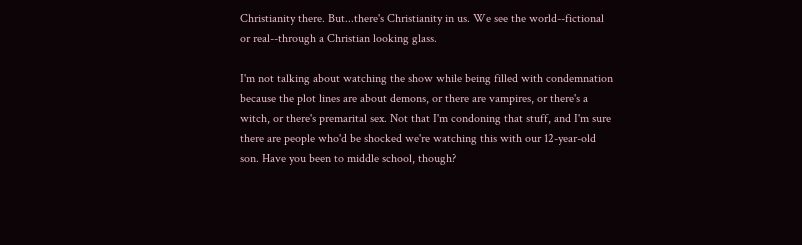Christianity there. But...there's Christianity in us. We see the world--fictional or real--through a Christian looking glass.

I'm not talking about watching the show while being filled with condemnation because the plot lines are about demons, or there are vampires, or there's a witch, or there's premarital sex. Not that I'm condoning that stuff, and I'm sure there are people who'd be shocked we're watching this with our 12-year-old son. Have you been to middle school, though?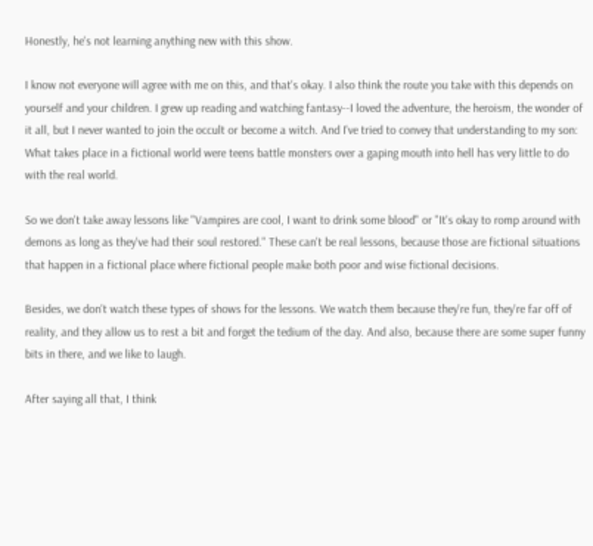Honestly, he's not learning anything new with this show.

I know not everyone will agree with me on this, and that's okay. I also think the route you take with this depends on yourself and your children. I grew up reading and watching fantasy--I loved the adventure, the heroism, the wonder of it all, but I never wanted to join the occult or become a witch. And I've tried to convey that understanding to my son: What takes place in a fictional world were teens battle monsters over a gaping mouth into hell has very little to do with the real world.

So we don't take away lessons like "Vampires are cool, I want to drink some blood" or "It's okay to romp around with demons as long as they've had their soul restored." These can't be real lessons, because those are fictional situations that happen in a fictional place where fictional people make both poor and wise fictional decisions.

Besides, we don't watch these types of shows for the lessons. We watch them because they're fun, they're far off of reality, and they allow us to rest a bit and forget the tedium of the day. And also, because there are some super funny bits in there, and we like to laugh.

After saying all that, I think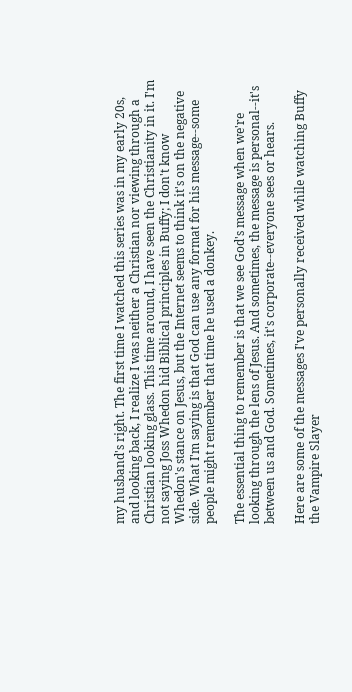my husband's right. The first time I watched this series was in my early 20s, and looking back, I realize I was neither a Christian nor viewing through a Christian looking glass. This time around, I have seen the Christianity in it. I'm not saying Joss Whedon hid Biblical principles in Buffy; I don't know Whedon's stance on Jesus, but the Internet seems to think it's on the negative side. What I'm saying is that God can use any format for his message--some people might remember that time he used a donkey.

The essential thing to remember is that we see God's message when we're looking through the lens of Jesus. And sometimes, the message is personal--it's between us and God. Sometimes, it's corporate--everyone sees or hears.

Here are some of the messages I've personally received while watching Buffy the Vampire Slayer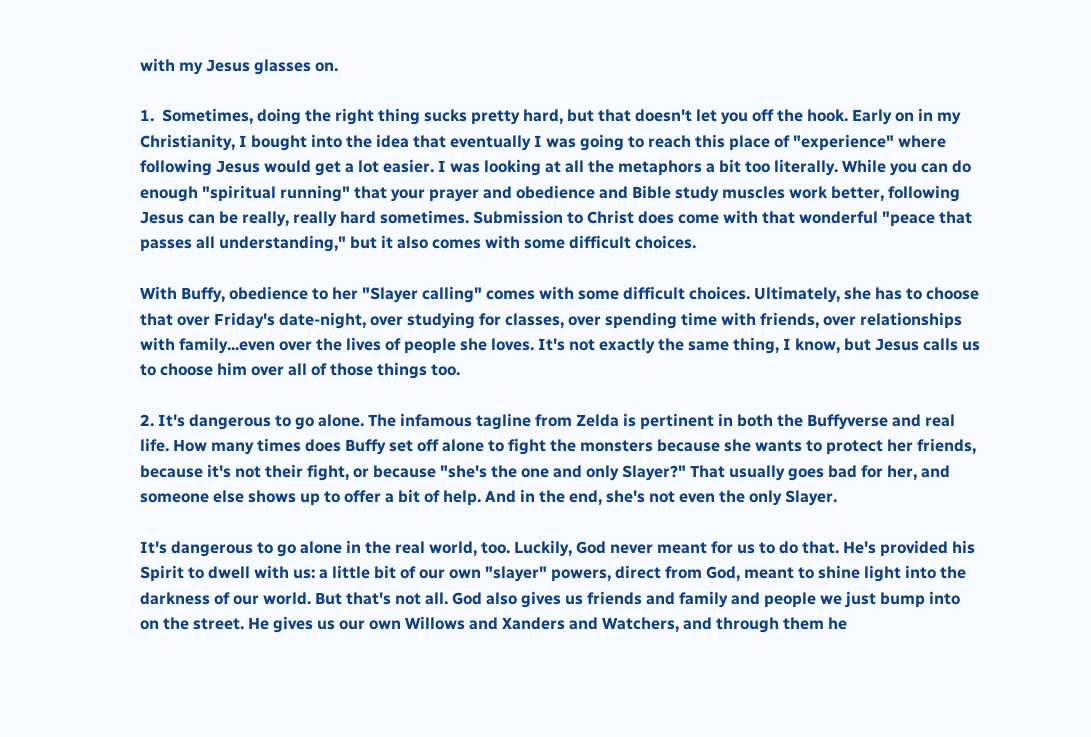with my Jesus glasses on.

1.  Sometimes, doing the right thing sucks pretty hard, but that doesn't let you off the hook. Early on in my Christianity, I bought into the idea that eventually I was going to reach this place of "experience" where following Jesus would get a lot easier. I was looking at all the metaphors a bit too literally. While you can do enough "spiritual running" that your prayer and obedience and Bible study muscles work better, following Jesus can be really, really hard sometimes. Submission to Christ does come with that wonderful "peace that passes all understanding," but it also comes with some difficult choices.

With Buffy, obedience to her "Slayer calling" comes with some difficult choices. Ultimately, she has to choose that over Friday's date-night, over studying for classes, over spending time with friends, over relationships with family...even over the lives of people she loves. It's not exactly the same thing, I know, but Jesus calls us to choose him over all of those things too.

2. It's dangerous to go alone. The infamous tagline from Zelda is pertinent in both the Buffyverse and real life. How many times does Buffy set off alone to fight the monsters because she wants to protect her friends, because it's not their fight, or because "she's the one and only Slayer?" That usually goes bad for her, and someone else shows up to offer a bit of help. And in the end, she's not even the only Slayer.

It's dangerous to go alone in the real world, too. Luckily, God never meant for us to do that. He's provided his Spirit to dwell with us: a little bit of our own "slayer" powers, direct from God, meant to shine light into the darkness of our world. But that's not all. God also gives us friends and family and people we just bump into on the street. He gives us our own Willows and Xanders and Watchers, and through them he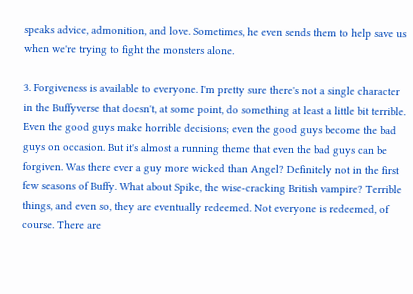speaks advice, admonition, and love. Sometimes, he even sends them to help save us when we're trying to fight the monsters alone.

3. Forgiveness is available to everyone. I'm pretty sure there's not a single character in the Buffyverse that doesn't, at some point, do something at least a little bit terrible. Even the good guys make horrible decisions; even the good guys become the bad guys on occasion. But it's almost a running theme that even the bad guys can be forgiven. Was there ever a guy more wicked than Angel? Definitely not in the first few seasons of Buffy. What about Spike, the wise-cracking British vampire? Terrible things, and even so, they are eventually redeemed. Not everyone is redeemed, of course. There are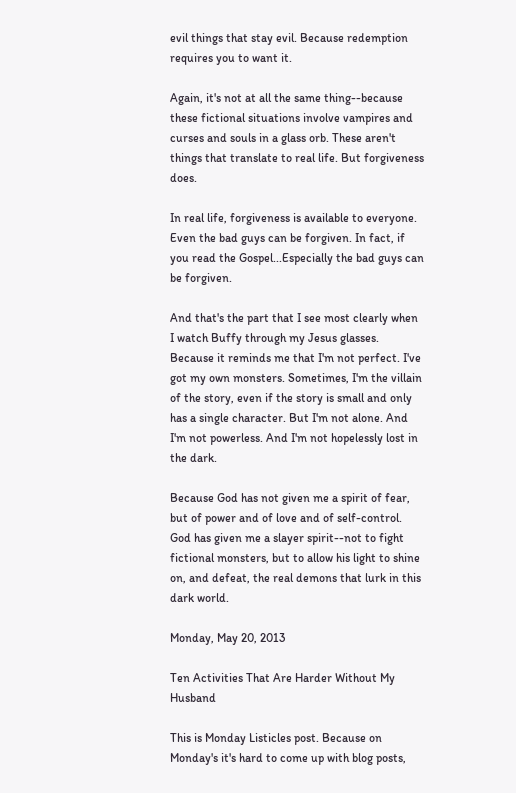evil things that stay evil. Because redemption requires you to want it.

Again, it's not at all the same thing--because these fictional situations involve vampires and curses and souls in a glass orb. These aren't things that translate to real life. But forgiveness does.

In real life, forgiveness is available to everyone. Even the bad guys can be forgiven. In fact, if you read the Gospel...Especially the bad guys can be forgiven.

And that's the part that I see most clearly when I watch Buffy through my Jesus glasses. Because it reminds me that I'm not perfect. I've got my own monsters. Sometimes, I'm the villain of the story, even if the story is small and only has a single character. But I'm not alone. And I'm not powerless. And I'm not hopelessly lost in the dark.

Because God has not given me a spirit of fear, but of power and of love and of self-control. God has given me a slayer spirit--not to fight fictional monsters, but to allow his light to shine on, and defeat, the real demons that lurk in this dark world.

Monday, May 20, 2013

Ten Activities That Are Harder Without My Husband

This is Monday Listicles post. Because on Monday's it's hard to come up with blog posts,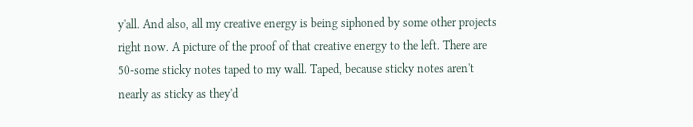y'all. And also, all my creative energy is being siphoned by some other projects right now. A picture of the proof of that creative energy to the left. There are 50-some sticky notes taped to my wall. Taped, because sticky notes aren't nearly as sticky as they'd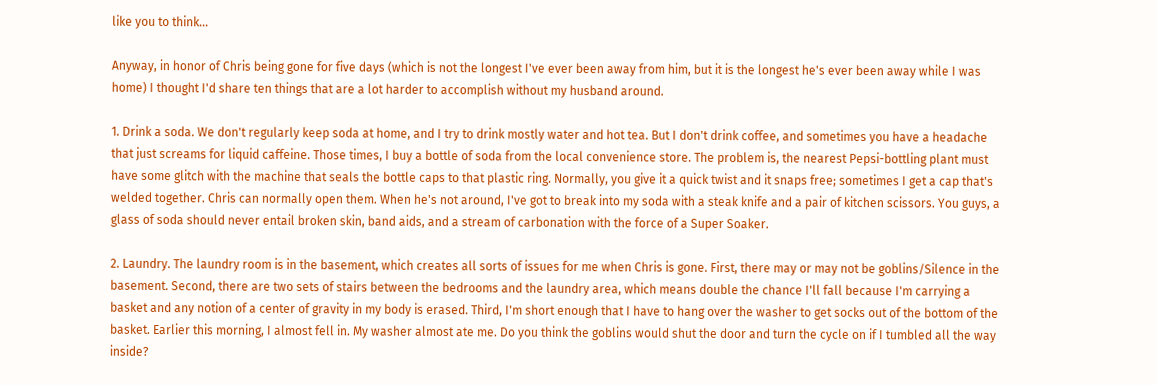like you to think...

Anyway, in honor of Chris being gone for five days (which is not the longest I've ever been away from him, but it is the longest he's ever been away while I was home) I thought I'd share ten things that are a lot harder to accomplish without my husband around.

1. Drink a soda. We don't regularly keep soda at home, and I try to drink mostly water and hot tea. But I don't drink coffee, and sometimes you have a headache that just screams for liquid caffeine. Those times, I buy a bottle of soda from the local convenience store. The problem is, the nearest Pepsi-bottling plant must have some glitch with the machine that seals the bottle caps to that plastic ring. Normally, you give it a quick twist and it snaps free; sometimes I get a cap that's welded together. Chris can normally open them. When he's not around, I've got to break into my soda with a steak knife and a pair of kitchen scissors. You guys, a glass of soda should never entail broken skin, band aids, and a stream of carbonation with the force of a Super Soaker.

2. Laundry. The laundry room is in the basement, which creates all sorts of issues for me when Chris is gone. First, there may or may not be goblins/Silence in the basement. Second, there are two sets of stairs between the bedrooms and the laundry area, which means double the chance I'll fall because I'm carrying a basket and any notion of a center of gravity in my body is erased. Third, I'm short enough that I have to hang over the washer to get socks out of the bottom of the basket. Earlier this morning, I almost fell in. My washer almost ate me. Do you think the goblins would shut the door and turn the cycle on if I tumbled all the way inside?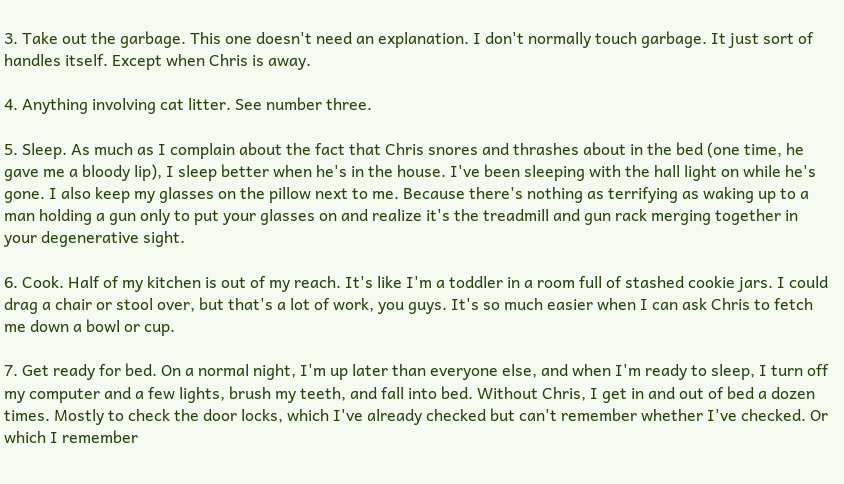3. Take out the garbage. This one doesn't need an explanation. I don't normally touch garbage. It just sort of handles itself. Except when Chris is away.

4. Anything involving cat litter. See number three.

5. Sleep. As much as I complain about the fact that Chris snores and thrashes about in the bed (one time, he gave me a bloody lip), I sleep better when he's in the house. I've been sleeping with the hall light on while he's gone. I also keep my glasses on the pillow next to me. Because there's nothing as terrifying as waking up to a man holding a gun only to put your glasses on and realize it's the treadmill and gun rack merging together in your degenerative sight.

6. Cook. Half of my kitchen is out of my reach. It's like I'm a toddler in a room full of stashed cookie jars. I could drag a chair or stool over, but that's a lot of work, you guys. It's so much easier when I can ask Chris to fetch me down a bowl or cup.

7. Get ready for bed. On a normal night, I'm up later than everyone else, and when I'm ready to sleep, I turn off my computer and a few lights, brush my teeth, and fall into bed. Without Chris, I get in and out of bed a dozen times. Mostly to check the door locks, which I've already checked but can't remember whether I've checked. Or which I remember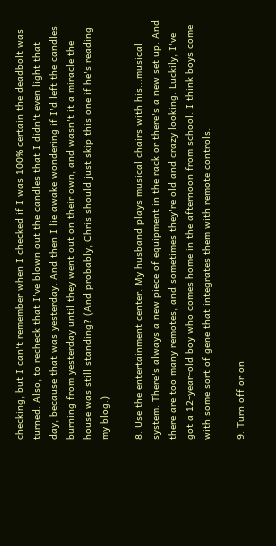checking, but I can't remember when I checked if I was 100% certain the deadbolt was turned. Also, to recheck that I've blown out the candles that I didn't even light that day, because that was yesterday. And then I lie awake wondering if I'd left the candles burning from yesterday until they went out on their own, and wasn't it a miracle the house was still standing? (And probably, Chris should just skip this one if he's reading my blog.)

8. Use the entertainment center. My husband plays musical chairs with his...musical system. There's always a new piece of equipment in the rack or there's a new set up. And there are too many remotes, and sometimes they're old and crazy looking. Luckily, I've got a 12-year-old boy who comes home in the afternoon from school. I think boys come with some sort of gene that integrates them with remote controls.

9. Turn off or on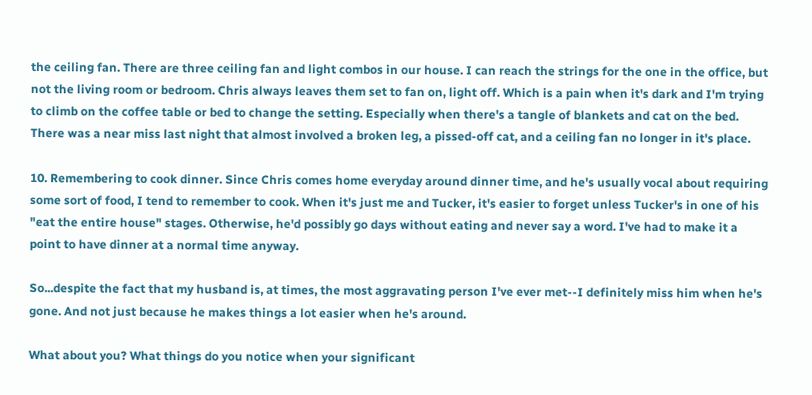the ceiling fan. There are three ceiling fan and light combos in our house. I can reach the strings for the one in the office, but not the living room or bedroom. Chris always leaves them set to fan on, light off. Which is a pain when it's dark and I'm trying to climb on the coffee table or bed to change the setting. Especially when there's a tangle of blankets and cat on the bed. There was a near miss last night that almost involved a broken leg, a pissed-off cat, and a ceiling fan no longer in it's place.

10. Remembering to cook dinner. Since Chris comes home everyday around dinner time, and he's usually vocal about requiring some sort of food, I tend to remember to cook. When it's just me and Tucker, it's easier to forget unless Tucker's in one of his "eat the entire house" stages. Otherwise, he'd possibly go days without eating and never say a word. I've had to make it a point to have dinner at a normal time anyway.

So...despite the fact that my husband is, at times, the most aggravating person I've ever met--I definitely miss him when he's gone. And not just because he makes things a lot easier when he's around.

What about you? What things do you notice when your significant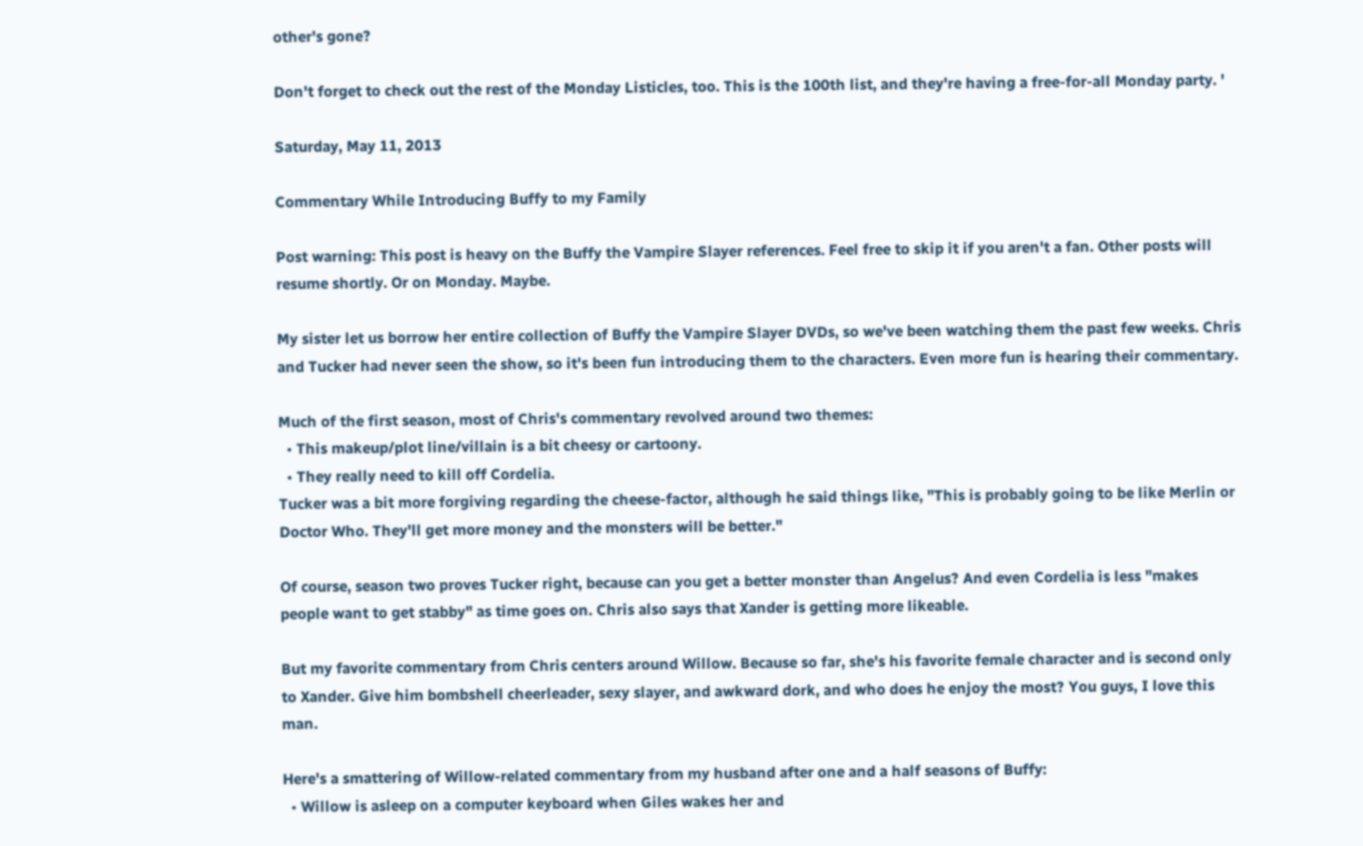other's gone?

Don't forget to check out the rest of the Monday Listicles, too. This is the 100th list, and they're having a free-for-all Monday party. '

Saturday, May 11, 2013

Commentary While Introducing Buffy to my Family

Post warning: This post is heavy on the Buffy the Vampire Slayer references. Feel free to skip it if you aren't a fan. Other posts will resume shortly. Or on Monday. Maybe.

My sister let us borrow her entire collection of Buffy the Vampire Slayer DVDs, so we've been watching them the past few weeks. Chris and Tucker had never seen the show, so it's been fun introducing them to the characters. Even more fun is hearing their commentary.

Much of the first season, most of Chris's commentary revolved around two themes:
  • This makeup/plot line/villain is a bit cheesy or cartoony.
  • They really need to kill off Cordelia.
Tucker was a bit more forgiving regarding the cheese-factor, although he said things like, "This is probably going to be like Merlin or Doctor Who. They'll get more money and the monsters will be better."

Of course, season two proves Tucker right, because can you get a better monster than Angelus? And even Cordelia is less "makes people want to get stabby" as time goes on. Chris also says that Xander is getting more likeable.

But my favorite commentary from Chris centers around Willow. Because so far, she's his favorite female character and is second only to Xander. Give him bombshell cheerleader, sexy slayer, and awkward dork, and who does he enjoy the most? You guys, I love this man.

Here's a smattering of Willow-related commentary from my husband after one and a half seasons of Buffy:
  • Willow is asleep on a computer keyboard when Giles wakes her and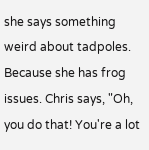she says something weird about tadpoles. Because she has frog issues. Chris says, "Oh, you do that! You're a lot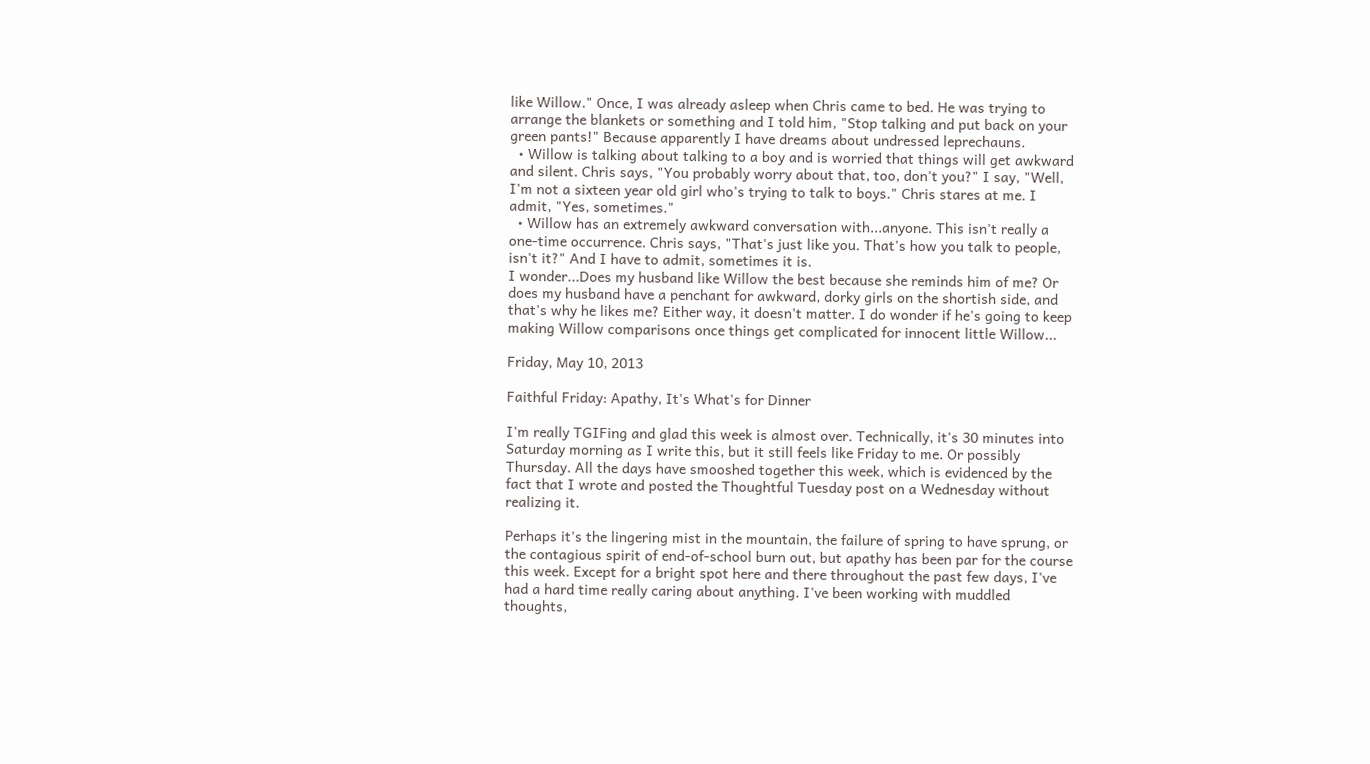like Willow." Once, I was already asleep when Chris came to bed. He was trying to arrange the blankets or something and I told him, "Stop talking and put back on your green pants!" Because apparently I have dreams about undressed leprechauns.
  • Willow is talking about talking to a boy and is worried that things will get awkward and silent. Chris says, "You probably worry about that, too, don't you?" I say, "Well, I'm not a sixteen year old girl who's trying to talk to boys." Chris stares at me. I admit, "Yes, sometimes."
  • Willow has an extremely awkward conversation with...anyone. This isn't really a one-time occurrence. Chris says, "That's just like you. That's how you talk to people, isn't it?" And I have to admit, sometimes it is.
I wonder...Does my husband like Willow the best because she reminds him of me? Or does my husband have a penchant for awkward, dorky girls on the shortish side, and that's why he likes me? Either way, it doesn't matter. I do wonder if he's going to keep making Willow comparisons once things get complicated for innocent little Willow...

Friday, May 10, 2013

Faithful Friday: Apathy, It's What's for Dinner

I'm really TGIFing and glad this week is almost over. Technically, it's 30 minutes into Saturday morning as I write this, but it still feels like Friday to me. Or possibly Thursday. All the days have smooshed together this week, which is evidenced by the fact that I wrote and posted the Thoughtful Tuesday post on a Wednesday without realizing it.

Perhaps it's the lingering mist in the mountain, the failure of spring to have sprung, or the contagious spirit of end-of-school burn out, but apathy has been par for the course this week. Except for a bright spot here and there throughout the past few days, I've had a hard time really caring about anything. I've been working with muddled thoughts,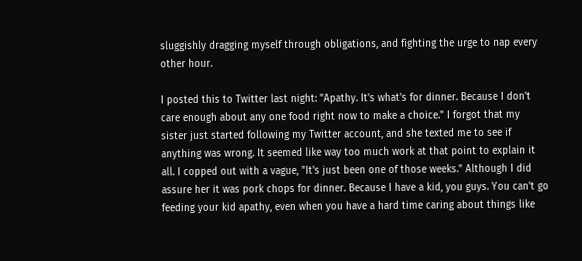sluggishly dragging myself through obligations, and fighting the urge to nap every other hour.

I posted this to Twitter last night: "Apathy. It's what's for dinner. Because I don't care enough about any one food right now to make a choice." I forgot that my sister just started following my Twitter account, and she texted me to see if anything was wrong. It seemed like way too much work at that point to explain it all. I copped out with a vague, "It's just been one of those weeks." Although I did assure her it was pork chops for dinner. Because I have a kid, you guys. You can't go feeding your kid apathy, even when you have a hard time caring about things like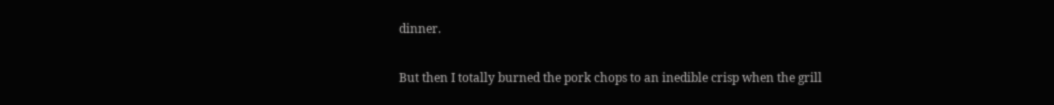dinner.

But then I totally burned the pork chops to an inedible crisp when the grill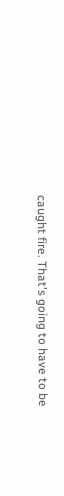caught fire. That's going to have to be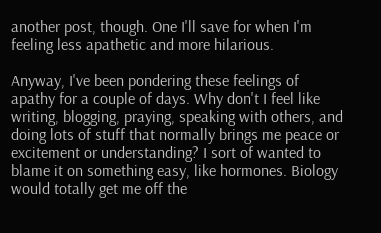another post, though. One I'll save for when I'm feeling less apathetic and more hilarious.

Anyway, I've been pondering these feelings of apathy for a couple of days. Why don't I feel like writing, blogging, praying, speaking with others, and doing lots of stuff that normally brings me peace or excitement or understanding? I sort of wanted to blame it on something easy, like hormones. Biology would totally get me off the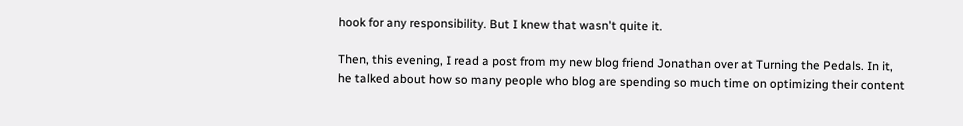hook for any responsibility. But I knew that wasn't quite it.

Then, this evening, I read a post from my new blog friend Jonathan over at Turning the Pedals. In it, he talked about how so many people who blog are spending so much time on optimizing their content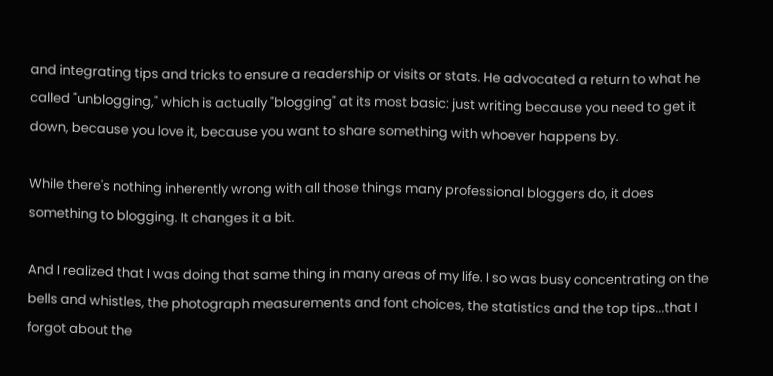and integrating tips and tricks to ensure a readership or visits or stats. He advocated a return to what he called "unblogging," which is actually "blogging" at its most basic: just writing because you need to get it down, because you love it, because you want to share something with whoever happens by.

While there's nothing inherently wrong with all those things many professional bloggers do, it does something to blogging. It changes it a bit.

And I realized that I was doing that same thing in many areas of my life. I so was busy concentrating on the bells and whistles, the photograph measurements and font choices, the statistics and the top tips...that I forgot about the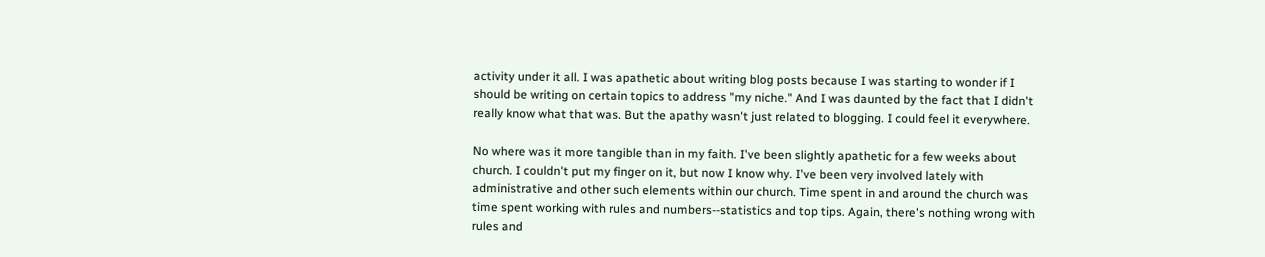activity under it all. I was apathetic about writing blog posts because I was starting to wonder if I should be writing on certain topics to address "my niche." And I was daunted by the fact that I didn't really know what that was. But the apathy wasn't just related to blogging. I could feel it everywhere.

No where was it more tangible than in my faith. I've been slightly apathetic for a few weeks about church. I couldn't put my finger on it, but now I know why. I've been very involved lately with administrative and other such elements within our church. Time spent in and around the church was time spent working with rules and numbers--statistics and top tips. Again, there's nothing wrong with rules and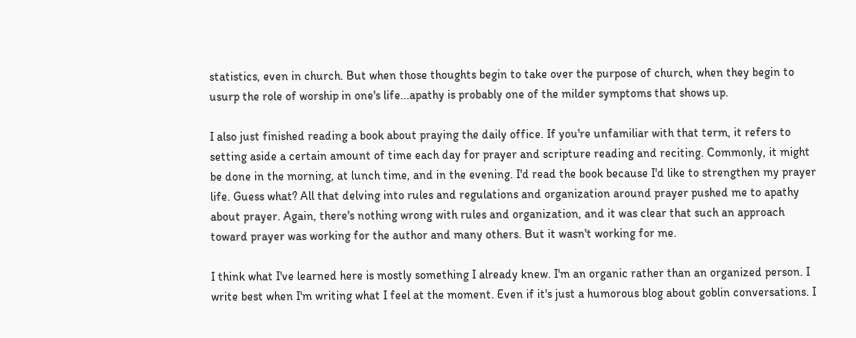statistics, even in church. But when those thoughts begin to take over the purpose of church, when they begin to usurp the role of worship in one's life...apathy is probably one of the milder symptoms that shows up.

I also just finished reading a book about praying the daily office. If you're unfamiliar with that term, it refers to setting aside a certain amount of time each day for prayer and scripture reading and reciting. Commonly, it might be done in the morning, at lunch time, and in the evening. I'd read the book because I'd like to strengthen my prayer life. Guess what? All that delving into rules and regulations and organization around prayer pushed me to apathy about prayer. Again, there's nothing wrong with rules and organization, and it was clear that such an approach toward prayer was working for the author and many others. But it wasn't working for me.

I think what I've learned here is mostly something I already knew. I'm an organic rather than an organized person. I write best when I'm writing what I feel at the moment. Even if it's just a humorous blog about goblin conversations. I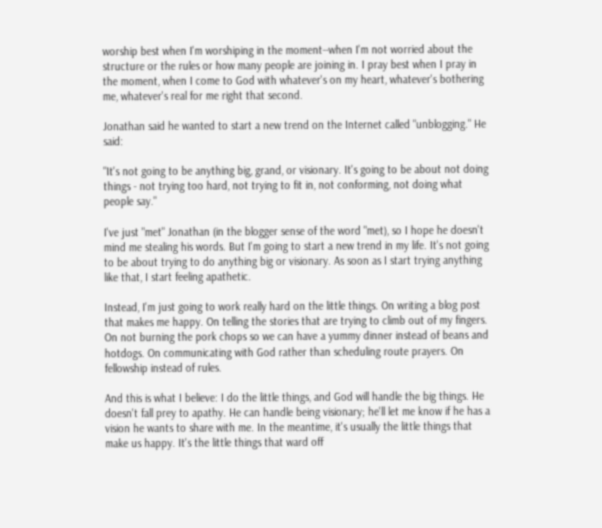worship best when I'm worshiping in the moment--when I'm not worried about the structure or the rules or how many people are joining in. I pray best when I pray in the moment, when I come to God with whatever's on my heart, whatever's bothering me, whatever's real for me right that second.

Jonathan said he wanted to start a new trend on the Internet called "unblogging." He said:

"It's not going to be anything big, grand, or visionary. It's going to be about not doing things - not trying too hard, not trying to fit in, not conforming, not doing what people say."

I've just "met" Jonathan (in the blogger sense of the word "met), so I hope he doesn't mind me stealing his words. But I'm going to start a new trend in my life. It's not going to be about trying to do anything big or visionary. As soon as I start trying anything like that, I start feeling apathetic.

Instead, I'm just going to work really hard on the little things. On writing a blog post that makes me happy. On telling the stories that are trying to climb out of my fingers. On not burning the pork chops so we can have a yummy dinner instead of beans and hotdogs. On communicating with God rather than scheduling route prayers. On fellowship instead of rules.

And this is what I believe: I do the little things, and God will handle the big things. He doesn't fall prey to apathy. He can handle being visionary; he'll let me know if he has a vision he wants to share with me. In the meantime, it's usually the little things that make us happy. It's the little things that ward off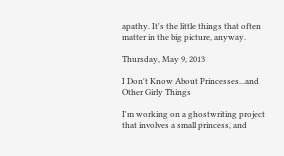apathy. It's the little things that often matter in the big picture, anyway.

Thursday, May 9, 2013

I Don't Know About Princesses...and Other Girly Things

I'm working on a ghostwriting project that involves a small princess, and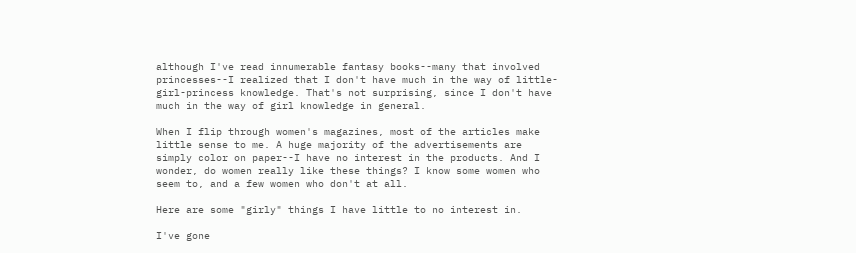although I've read innumerable fantasy books--many that involved princesses--I realized that I don't have much in the way of little-girl-princess knowledge. That's not surprising, since I don't have much in the way of girl knowledge in general.

When I flip through women's magazines, most of the articles make little sense to me. A huge majority of the advertisements are simply color on paper--I have no interest in the products. And I wonder, do women really like these things? I know some women who seem to, and a few women who don't at all.

Here are some "girly" things I have little to no interest in.

I've gone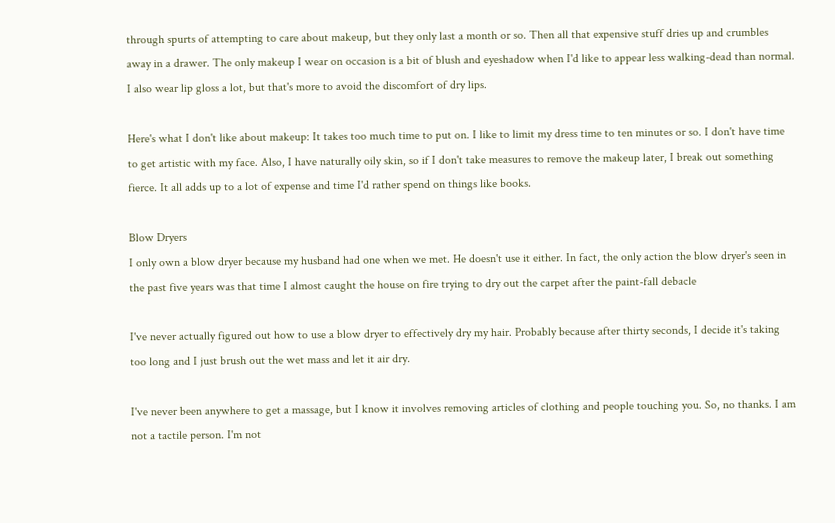through spurts of attempting to care about makeup, but they only last a month or so. Then all that expensive stuff dries up and crumbles away in a drawer. The only makeup I wear on occasion is a bit of blush and eyeshadow when I'd like to appear less walking-dead than normal. I also wear lip gloss a lot, but that's more to avoid the discomfort of dry lips.

Here's what I don't like about makeup: It takes too much time to put on. I like to limit my dress time to ten minutes or so. I don't have time to get artistic with my face. Also, I have naturally oily skin, so if I don't take measures to remove the makeup later, I break out something fierce. It all adds up to a lot of expense and time I'd rather spend on things like books.

Blow Dryers
I only own a blow dryer because my husband had one when we met. He doesn't use it either. In fact, the only action the blow dryer's seen in the past five years was that time I almost caught the house on fire trying to dry out the carpet after the paint-fall debacle

I've never actually figured out how to use a blow dryer to effectively dry my hair. Probably because after thirty seconds, I decide it's taking too long and I just brush out the wet mass and let it air dry.

I've never been anywhere to get a massage, but I know it involves removing articles of clothing and people touching you. So, no thanks. I am not a tactile person. I'm not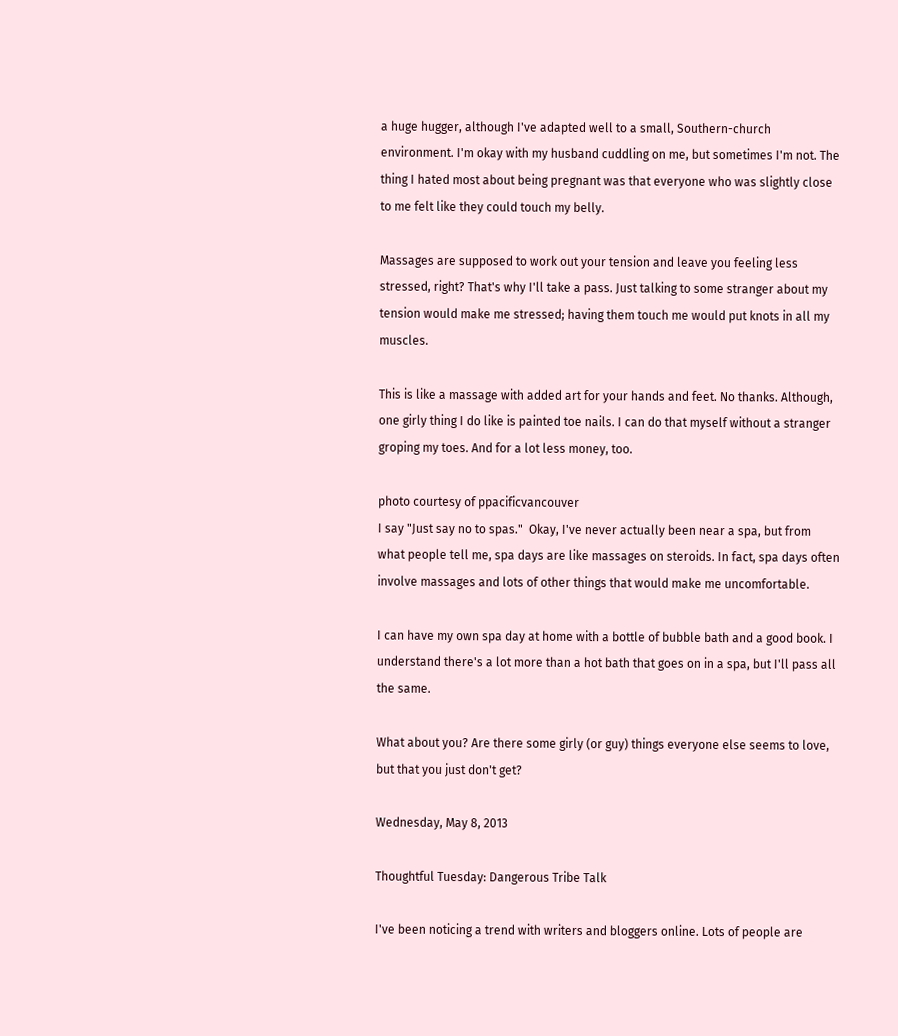a huge hugger, although I've adapted well to a small, Southern-church environment. I'm okay with my husband cuddling on me, but sometimes I'm not. The thing I hated most about being pregnant was that everyone who was slightly close to me felt like they could touch my belly.

Massages are supposed to work out your tension and leave you feeling less stressed, right? That's why I'll take a pass. Just talking to some stranger about my tension would make me stressed; having them touch me would put knots in all my muscles.

This is like a massage with added art for your hands and feet. No thanks. Although, one girly thing I do like is painted toe nails. I can do that myself without a stranger groping my toes. And for a lot less money, too.

photo courtesy of ppacificvancouver
I say "Just say no to spas."  Okay, I've never actually been near a spa, but from what people tell me, spa days are like massages on steroids. In fact, spa days often involve massages and lots of other things that would make me uncomfortable.

I can have my own spa day at home with a bottle of bubble bath and a good book. I understand there's a lot more than a hot bath that goes on in a spa, but I'll pass all the same.

What about you? Are there some girly (or guy) things everyone else seems to love, but that you just don't get?

Wednesday, May 8, 2013

Thoughtful Tuesday: Dangerous Tribe Talk

I've been noticing a trend with writers and bloggers online. Lots of people are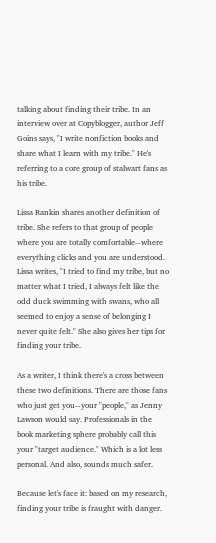talking about finding their tribe. In an interview over at Copyblogger, author Jeff Goins says, "I write nonfiction books and share what I learn with my tribe." He's referring to a core group of stalwart fans as his tribe.

Lissa Rankin shares another definition of tribe. She refers to that group of people where you are totally comfortable--where everything clicks and you are understood. Lissa writes, "I tried to find my tribe, but no matter what I tried, I always felt like the odd duck swimming with swans, who all seemed to enjoy a sense of belonging I never quite felt." She also gives her tips for finding your tribe.

As a writer, I think there's a cross between these two definitions. There are those fans who just get you--your "people," as Jenny Lawson would say. Professionals in the book marketing sphere probably call this your "target audience." Which is a lot less personal. And also, sounds much safer.

Because let's face it: based on my research, finding your tribe is fraught with danger.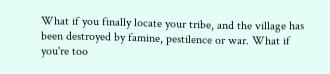What if you finally locate your tribe, and the village has been destroyed by famine, pestilence or war. What if you're too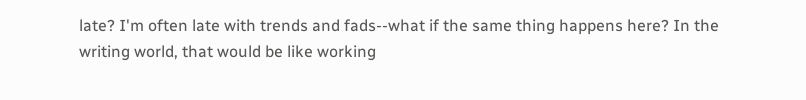late? I'm often late with trends and fads--what if the same thing happens here? In the writing world, that would be like working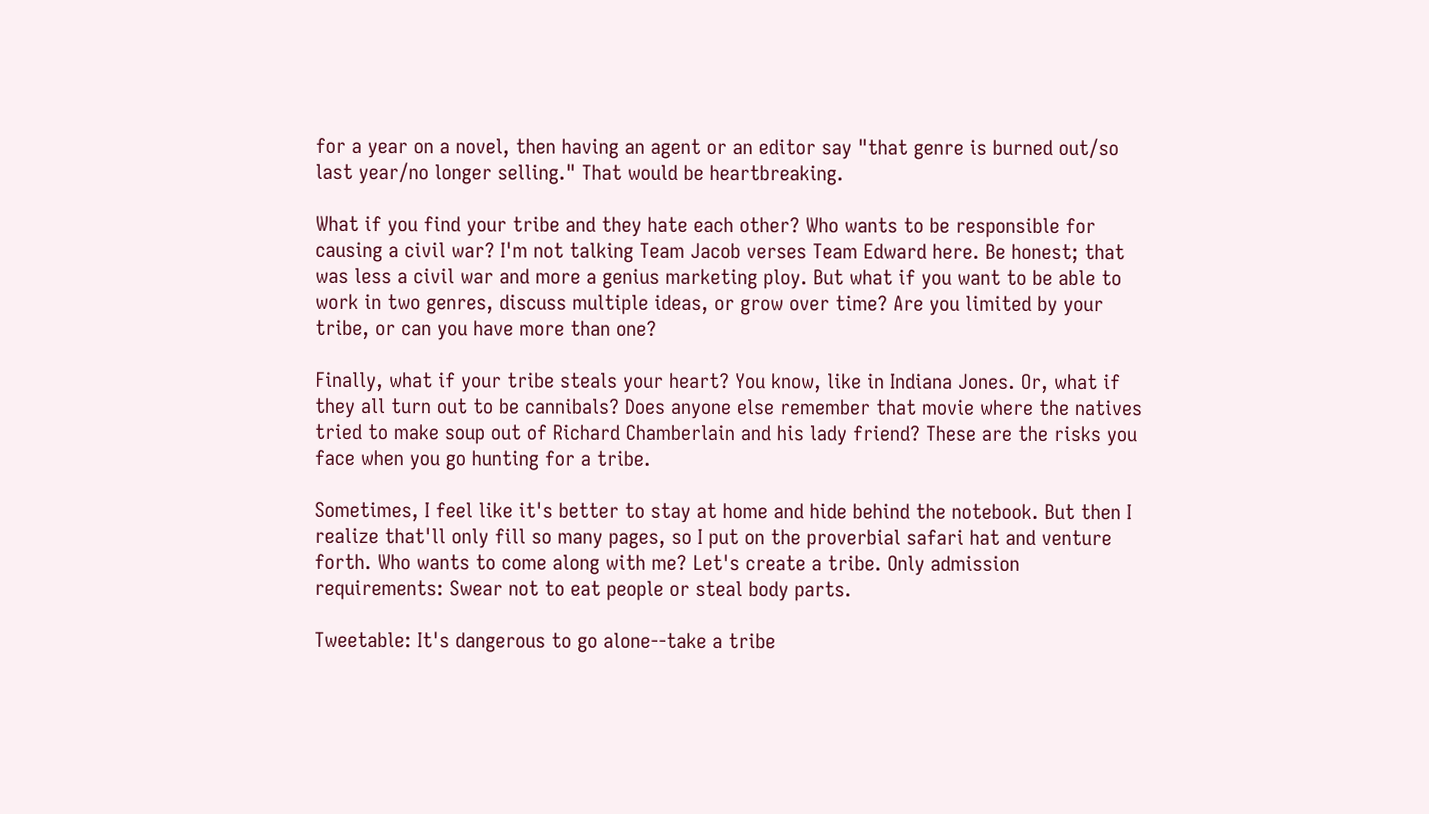for a year on a novel, then having an agent or an editor say "that genre is burned out/so last year/no longer selling." That would be heartbreaking.

What if you find your tribe and they hate each other? Who wants to be responsible for causing a civil war? I'm not talking Team Jacob verses Team Edward here. Be honest; that was less a civil war and more a genius marketing ploy. But what if you want to be able to work in two genres, discuss multiple ideas, or grow over time? Are you limited by your tribe, or can you have more than one?

Finally, what if your tribe steals your heart? You know, like in Indiana Jones. Or, what if they all turn out to be cannibals? Does anyone else remember that movie where the natives tried to make soup out of Richard Chamberlain and his lady friend? These are the risks you face when you go hunting for a tribe.

Sometimes, I feel like it's better to stay at home and hide behind the notebook. But then I realize that'll only fill so many pages, so I put on the proverbial safari hat and venture forth. Who wants to come along with me? Let's create a tribe. Only admission requirements: Swear not to eat people or steal body parts.

Tweetable: It's dangerous to go alone--take a tribe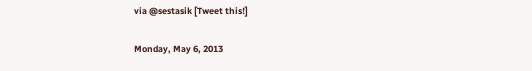via @sestasik [Tweet this!]

Monday, May 6, 2013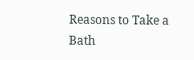Reasons to Take a Bath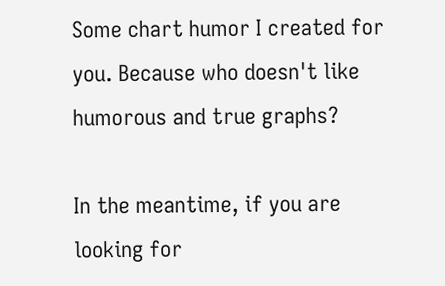Some chart humor I created for you. Because who doesn't like humorous and true graphs?

In the meantime, if you are looking for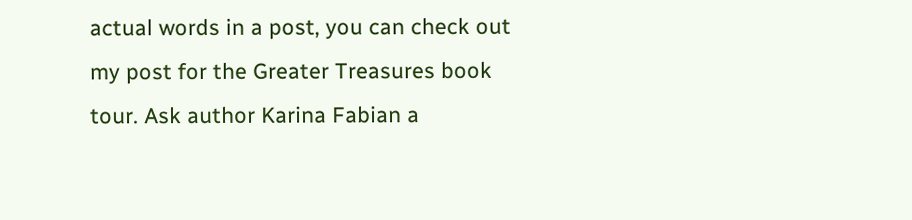actual words in a post, you can check out my post for the Greater Treasures book tour. Ask author Karina Fabian a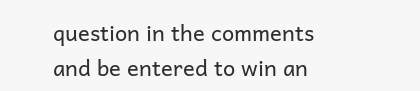question in the comments and be entered to win an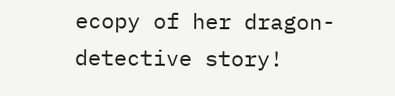ecopy of her dragon-detective story!